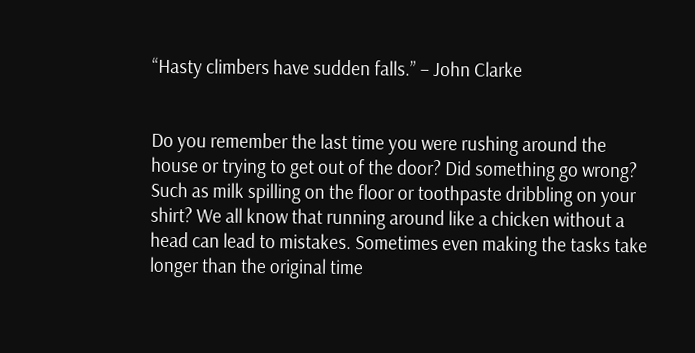“Hasty climbers have sudden falls.” – John Clarke


Do you remember the last time you were rushing around the house or trying to get out of the door? Did something go wrong? Such as milk spilling on the floor or toothpaste dribbling on your shirt? We all know that running around like a chicken without a head can lead to mistakes. Sometimes even making the tasks take longer than the original time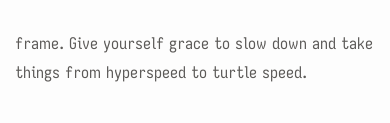frame. Give yourself grace to slow down and take things from hyperspeed to turtle speed.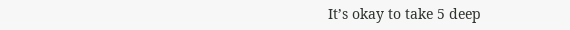It’s okay to take 5 deep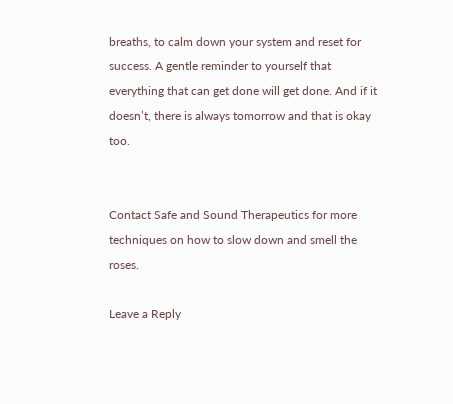breaths, to calm down your system and reset for success. A gentle reminder to yourself that everything that can get done will get done. And if it doesn’t, there is always tomorrow and that is okay too.


Contact Safe and Sound Therapeutics for more techniques on how to slow down and smell the roses.

Leave a Reply